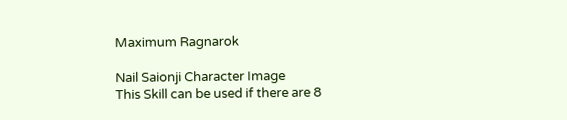Maximum Ragnarok

Nail Saionji Character Image
This Skill can be used if there are 8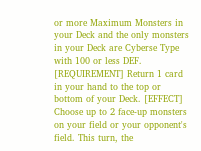or more Maximum Monsters in your Deck and the only monsters in your Deck are Cyberse Type with 100 or less DEF. [REQUIREMENT] Return 1 card in your hand to the top or bottom of your Deck. [EFFECT] Choose up to 2 face-up monsters on your field or your opponent's field. This turn, the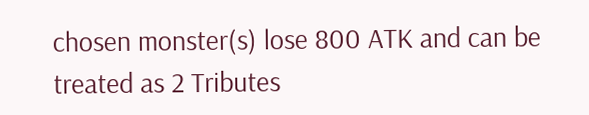chosen monster(s) lose 800 ATK and can be treated as 2 Tributes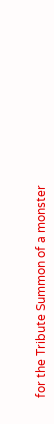for the Tribute Summon of a monster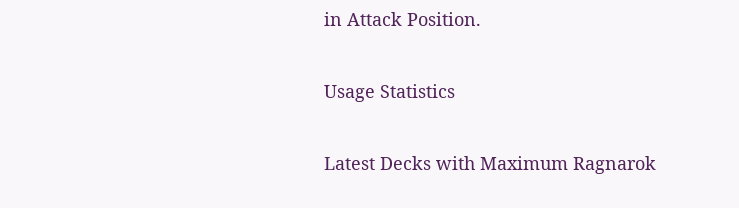in Attack Position.

Usage Statistics

Latest Decks with Maximum Ragnarok